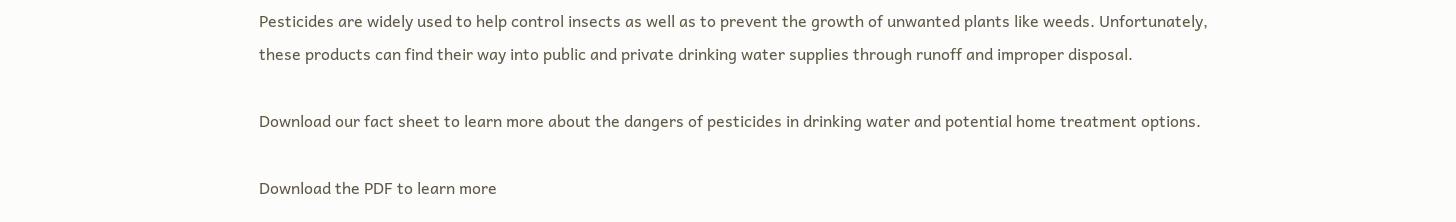Pesticides are widely used to help control insects as well as to prevent the growth of unwanted plants like weeds. Unfortunately, these products can find their way into public and private drinking water supplies through runoff and improper disposal.

Download our fact sheet to learn more about the dangers of pesticides in drinking water and potential home treatment options.

Download the PDF to learn more